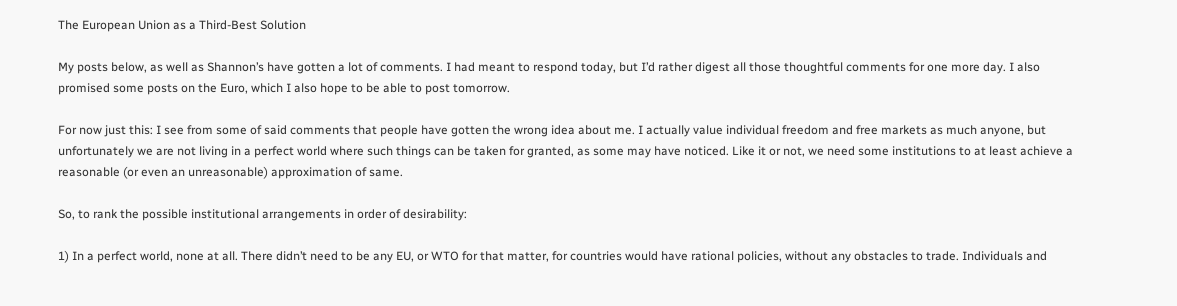The European Union as a Third-Best Solution

My posts below, as well as Shannon’s have gotten a lot of comments. I had meant to respond today, but I’d rather digest all those thoughtful comments for one more day. I also promised some posts on the Euro, which I also hope to be able to post tomorrow.

For now just this: I see from some of said comments that people have gotten the wrong idea about me. I actually value individual freedom and free markets as much anyone, but unfortunately we are not living in a perfect world where such things can be taken for granted, as some may have noticed. Like it or not, we need some institutions to at least achieve a reasonable (or even an unreasonable) approximation of same.

So, to rank the possible institutional arrangements in order of desirability:

1) In a perfect world, none at all. There didn’t need to be any EU, or WTO for that matter, for countries would have rational policies, without any obstacles to trade. Individuals and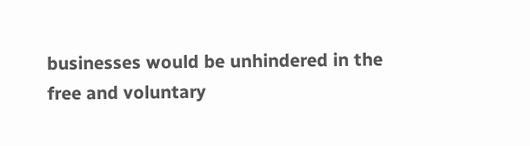businesses would be unhindered in the free and voluntary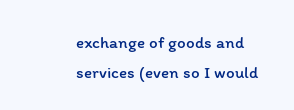exchange of goods and services (even so I would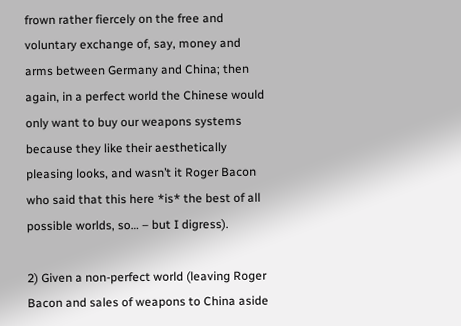frown rather fiercely on the free and voluntary exchange of, say, money and arms between Germany and China; then again, in a perfect world the Chinese would only want to buy our weapons systems because they like their aesthetically pleasing looks, and wasn’t it Roger Bacon who said that this here *is* the best of all possible worlds, so… – but I digress).

2) Given a non-perfect world (leaving Roger Bacon and sales of weapons to China aside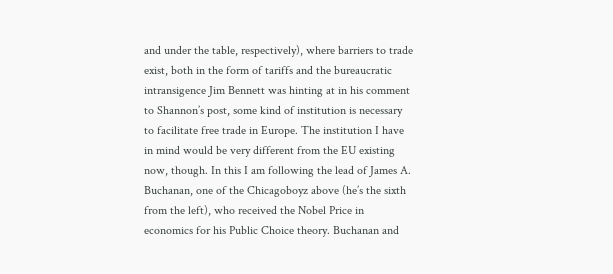and under the table, respectively), where barriers to trade exist, both in the form of tariffs and the bureaucratic intransigence Jim Bennett was hinting at in his comment to Shannon’s post, some kind of institution is necessary to facilitate free trade in Europe. The institution I have in mind would be very different from the EU existing now, though. In this I am following the lead of James A. Buchanan, one of the Chicagoboyz above (he’s the sixth from the left), who received the Nobel Price in economics for his Public Choice theory. Buchanan and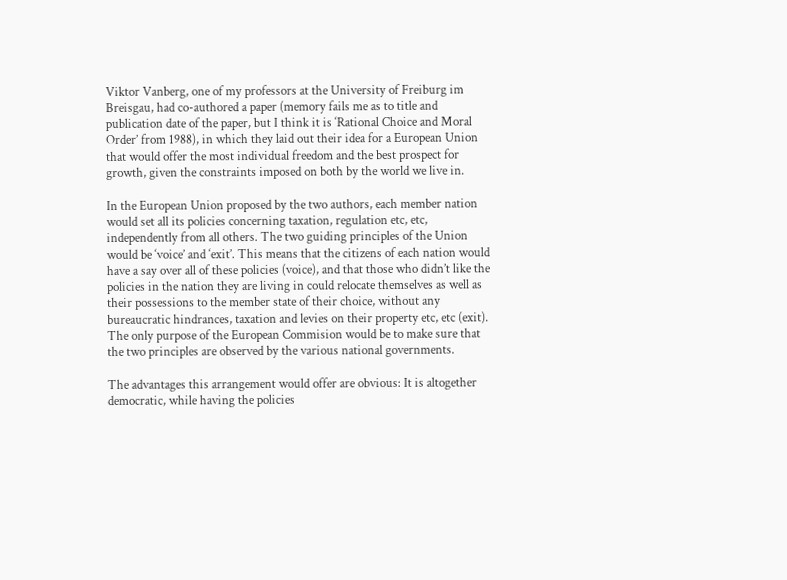Viktor Vanberg, one of my professors at the University of Freiburg im Breisgau, had co-authored a paper (memory fails me as to title and publication date of the paper, but I think it is ‘Rational Choice and Moral Order’ from 1988), in which they laid out their idea for a European Union that would offer the most individual freedom and the best prospect for growth, given the constraints imposed on both by the world we live in.

In the European Union proposed by the two authors, each member nation would set all its policies concerning taxation, regulation etc, etc, independently from all others. The two guiding principles of the Union would be ‘voice’ and ‘exit’. This means that the citizens of each nation would have a say over all of these policies (voice), and that those who didn’t like the policies in the nation they are living in could relocate themselves as well as their possessions to the member state of their choice, without any bureaucratic hindrances, taxation and levies on their property etc, etc (exit). The only purpose of the European Commision would be to make sure that the two principles are observed by the various national governments.

The advantages this arrangement would offer are obvious: It is altogether democratic, while having the policies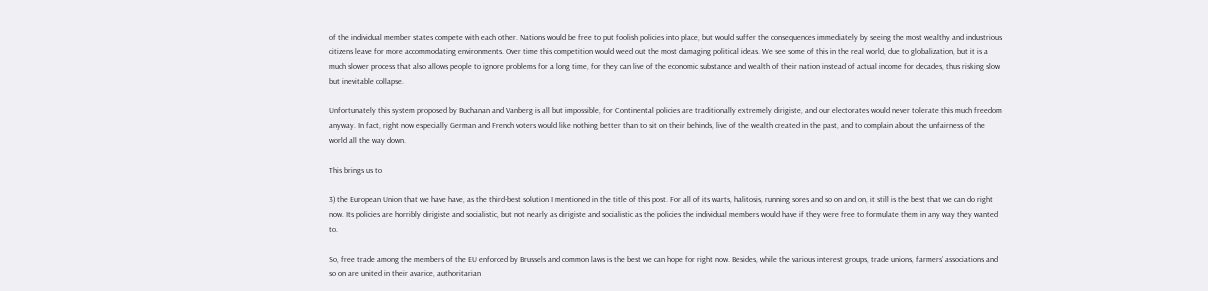of the individual member states compete with each other. Nations would be free to put foolish policies into place, but would suffer the consequences immediately by seeing the most wealthy and industrious citizens leave for more accommodating environments. Over time this competition would weed out the most damaging political ideas. We see some of this in the real world, due to globalization, but it is a much slower process that also allows people to ignore problems for a long time, for they can live of the economic substance and wealth of their nation instead of actual income for decades, thus risking slow but inevitable collapse.

Unfortunately this system proposed by Buchanan and Vanberg is all but impossible, for Continental policies are traditionally extremely dirigiste, and our electorates would never tolerate this much freedom anyway. In fact, right now especially German and French voters would like nothing better than to sit on their behinds, live of the wealth created in the past, and to complain about the unfairness of the world all the way down.

This brings us to

3) the European Union that we have have, as the third-best solution I mentioned in the title of this post. For all of its warts, halitosis, running sores and so on and on, it still is the best that we can do right now. Its policies are horribly dirigiste and socialistic, but not nearly as dirigiste and socialistic as the policies the individual members would have if they were free to formulate them in any way they wanted to.

So, free trade among the members of the EU enforced by Brussels and common laws is the best we can hope for right now. Besides, while the various interest groups, trade unions, farmers’ associations and so on are united in their avarice, authoritarian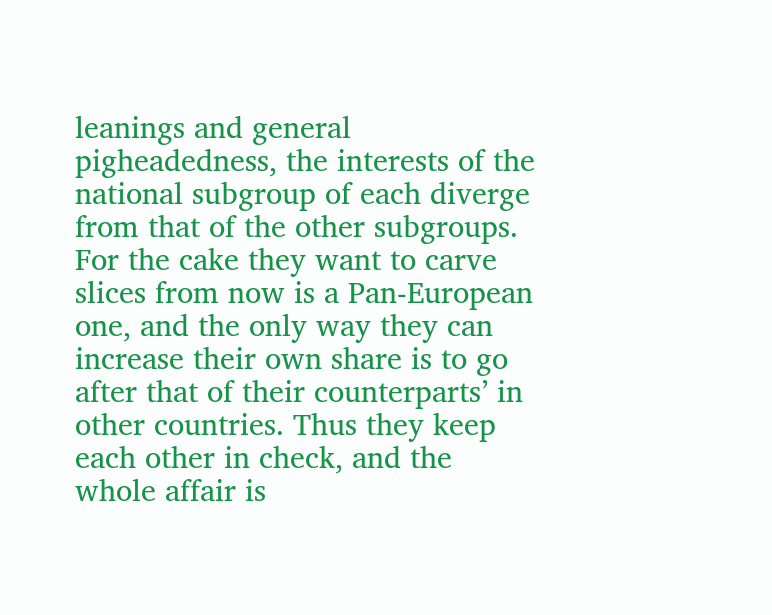leanings and general pigheadedness, the interests of the national subgroup of each diverge from that of the other subgroups. For the cake they want to carve slices from now is a Pan-European one, and the only way they can increase their own share is to go after that of their counterparts’ in other countries. Thus they keep each other in check, and the whole affair is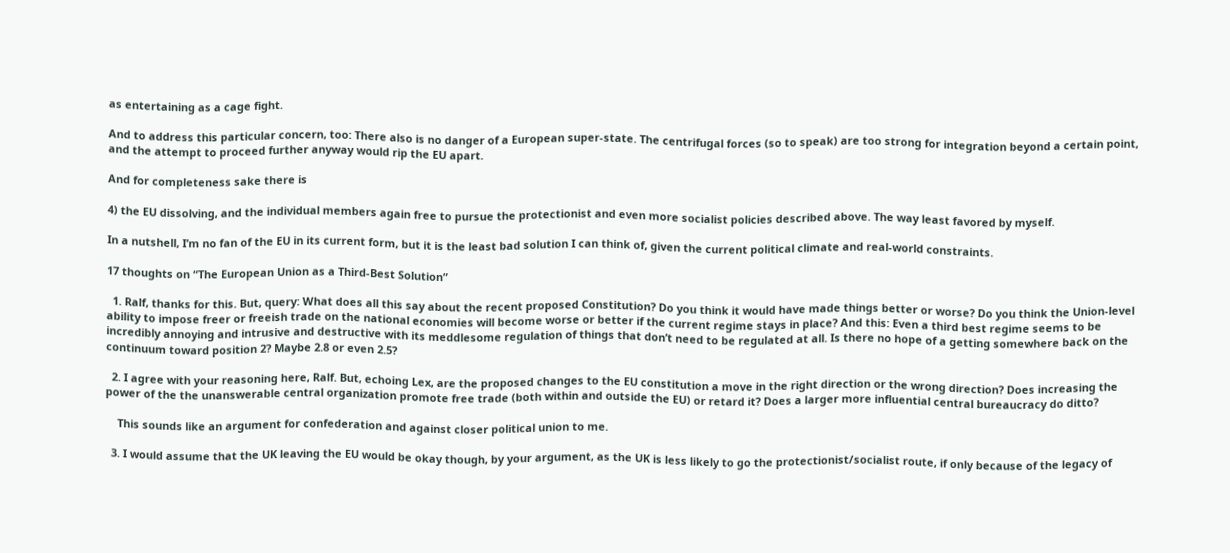as entertaining as a cage fight.

And to address this particular concern, too: There also is no danger of a European super-state. The centrifugal forces (so to speak) are too strong for integration beyond a certain point, and the attempt to proceed further anyway would rip the EU apart.

And for completeness sake there is

4) the EU dissolving, and the individual members again free to pursue the protectionist and even more socialist policies described above. The way least favored by myself.

In a nutshell, I’m no fan of the EU in its current form, but it is the least bad solution I can think of, given the current political climate and real-world constraints.

17 thoughts on “The European Union as a Third-Best Solution”

  1. Ralf, thanks for this. But, query: What does all this say about the recent proposed Constitution? Do you think it would have made things better or worse? Do you think the Union-level ability to impose freer or freeish trade on the national economies will become worse or better if the current regime stays in place? And this: Even a third best regime seems to be incredibly annoying and intrusive and destructive with its meddlesome regulation of things that don’t need to be regulated at all. Is there no hope of a getting somewhere back on the continuum toward position 2? Maybe 2.8 or even 2.5?

  2. I agree with your reasoning here, Ralf. But, echoing Lex, are the proposed changes to the EU constitution a move in the right direction or the wrong direction? Does increasing the power of the the unanswerable central organization promote free trade (both within and outside the EU) or retard it? Does a larger more influential central bureaucracy do ditto?

    This sounds like an argument for confederation and against closer political union to me.

  3. I would assume that the UK leaving the EU would be okay though, by your argument, as the UK is less likely to go the protectionist/socialist route, if only because of the legacy of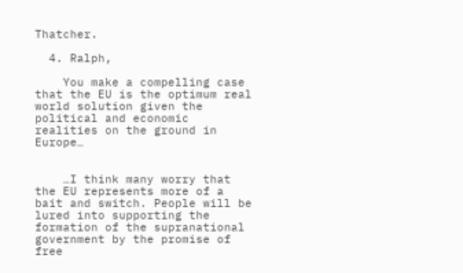Thatcher.

  4. Ralph,

    You make a compelling case that the EU is the optimum real world solution given the political and economic realities on the ground in Europe…


    …I think many worry that the EU represents more of a bait and switch. People will be lured into supporting the formation of the supranational government by the promise of free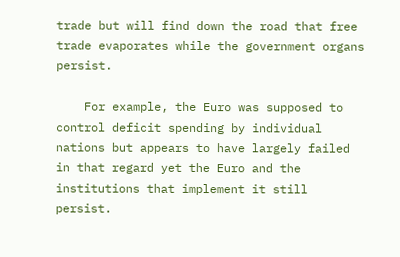trade but will find down the road that free trade evaporates while the government organs persist.

    For example, the Euro was supposed to control deficit spending by individual nations but appears to have largely failed in that regard yet the Euro and the institutions that implement it still persist.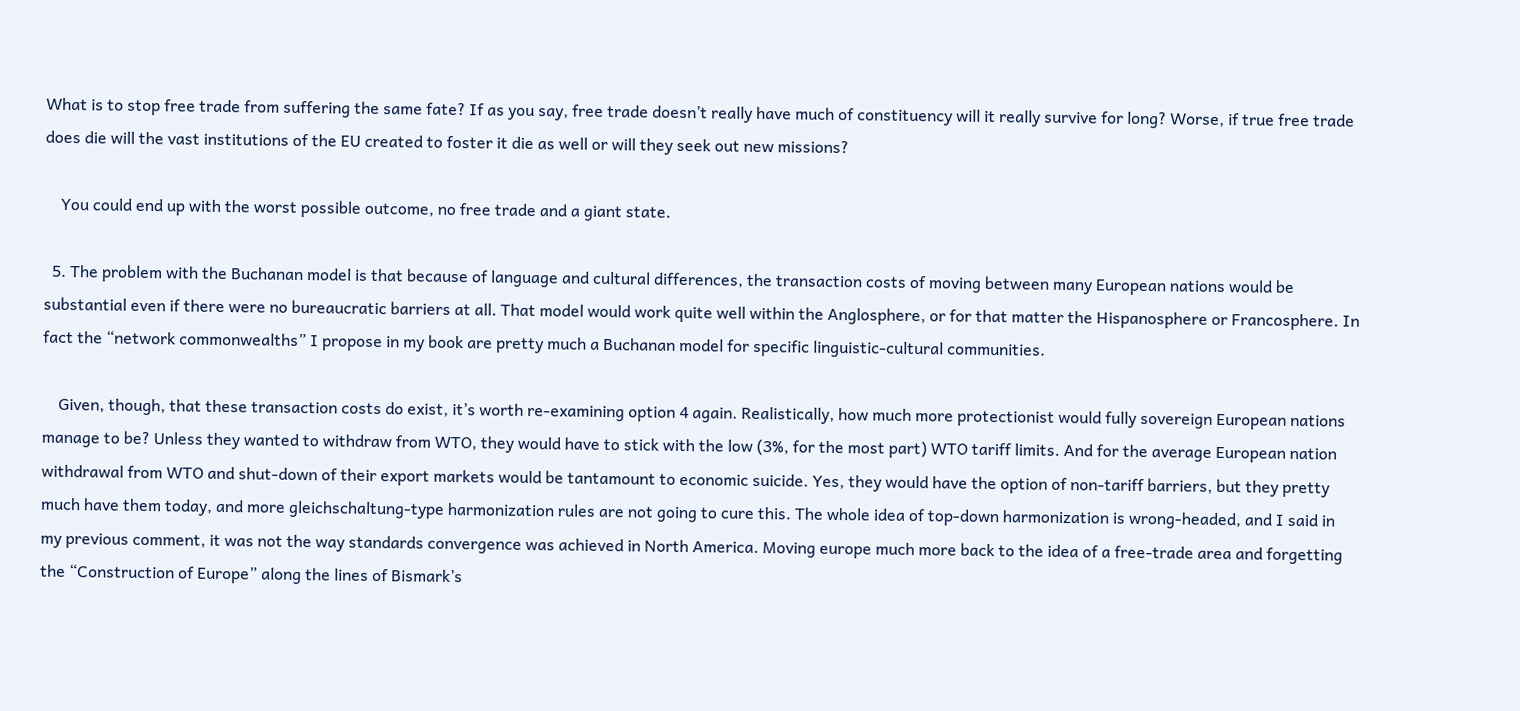What is to stop free trade from suffering the same fate? If as you say, free trade doesn’t really have much of constituency will it really survive for long? Worse, if true free trade does die will the vast institutions of the EU created to foster it die as well or will they seek out new missions?

    You could end up with the worst possible outcome, no free trade and a giant state.

  5. The problem with the Buchanan model is that because of language and cultural differences, the transaction costs of moving between many European nations would be substantial even if there were no bureaucratic barriers at all. That model would work quite well within the Anglosphere, or for that matter the Hispanosphere or Francosphere. In fact the “network commonwealths” I propose in my book are pretty much a Buchanan model for specific linguistic-cultural communities.

    Given, though, that these transaction costs do exist, it’s worth re-examining option 4 again. Realistically, how much more protectionist would fully sovereign European nations manage to be? Unless they wanted to withdraw from WTO, they would have to stick with the low (3%, for the most part) WTO tariff limits. And for the average European nation withdrawal from WTO and shut-down of their export markets would be tantamount to economic suicide. Yes, they would have the option of non-tariff barriers, but they pretty much have them today, and more gleichschaltung-type harmonization rules are not going to cure this. The whole idea of top-down harmonization is wrong-headed, and I said in my previous comment, it was not the way standards convergence was achieved in North America. Moving europe much more back to the idea of a free-trade area and forgetting the “Construction of Europe” along the lines of Bismark’s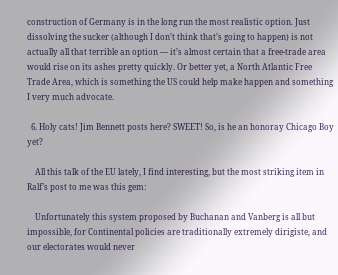construction of Germany is in the long run the most realistic option. Just dissolving the sucker (although I don’t think that’s going to happen) is not actually all that terrible an option — it’s almost certain that a free-trade area would rise on its ashes pretty quickly. Or better yet, a North Atlantic Free Trade Area, which is something the US could help make happen and something I very much advocate.

  6. Holy cats! Jim Bennett posts here? SWEET! So, is he an honoray Chicago Boy yet?

    All this talk of the EU lately, I find interesting, but the most striking item in Ralf’s post to me was this gem:

    Unfortunately this system proposed by Buchanan and Vanberg is all but impossible, for Continental policies are traditionally extremely dirigiste, and our electorates would never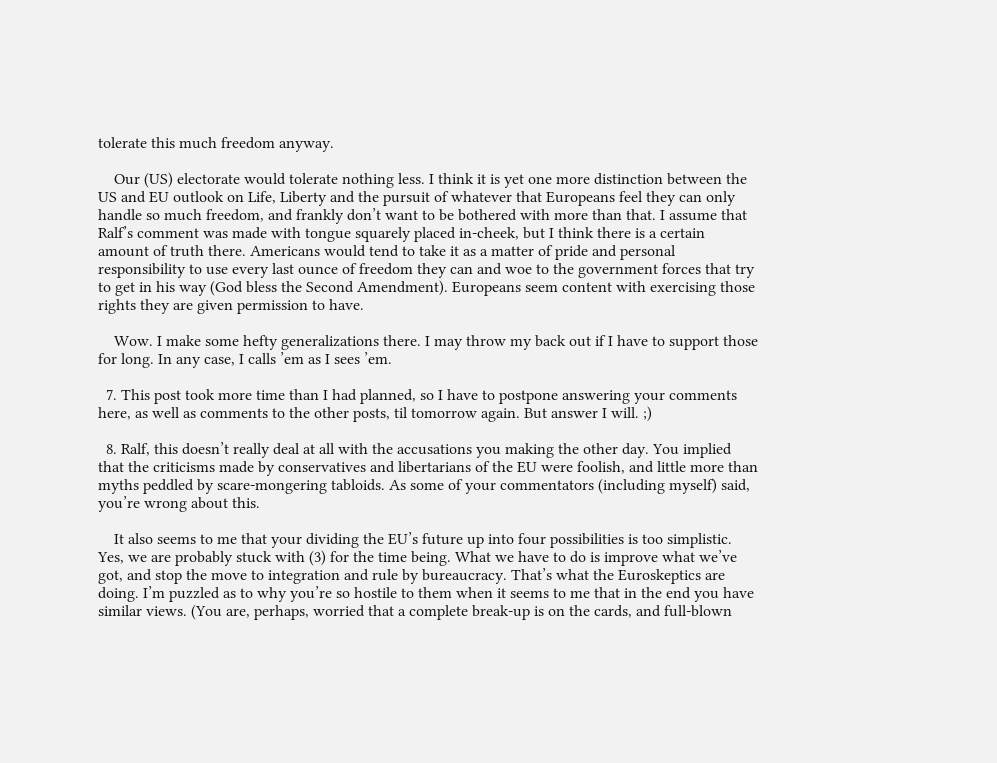tolerate this much freedom anyway.

    Our (US) electorate would tolerate nothing less. I think it is yet one more distinction between the US and EU outlook on Life, Liberty and the pursuit of whatever that Europeans feel they can only handle so much freedom, and frankly don’t want to be bothered with more than that. I assume that Ralf’s comment was made with tongue squarely placed in-cheek, but I think there is a certain amount of truth there. Americans would tend to take it as a matter of pride and personal responsibility to use every last ounce of freedom they can and woe to the government forces that try to get in his way (God bless the Second Amendment). Europeans seem content with exercising those rights they are given permission to have.

    Wow. I make some hefty generalizations there. I may throw my back out if I have to support those for long. In any case, I calls ’em as I sees ’em.

  7. This post took more time than I had planned, so I have to postpone answering your comments here, as well as comments to the other posts, til tomorrow again. But answer I will. ;)

  8. Ralf, this doesn’t really deal at all with the accusations you making the other day. You implied that the criticisms made by conservatives and libertarians of the EU were foolish, and little more than myths peddled by scare-mongering tabloids. As some of your commentators (including myself) said, you’re wrong about this.

    It also seems to me that your dividing the EU’s future up into four possibilities is too simplistic. Yes, we are probably stuck with (3) for the time being. What we have to do is improve what we’ve got, and stop the move to integration and rule by bureaucracy. That’s what the Euroskeptics are doing. I’m puzzled as to why you’re so hostile to them when it seems to me that in the end you have similar views. (You are, perhaps, worried that a complete break-up is on the cards, and full-blown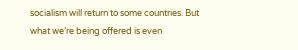socialism will return to some countries. But what we’re being offered is even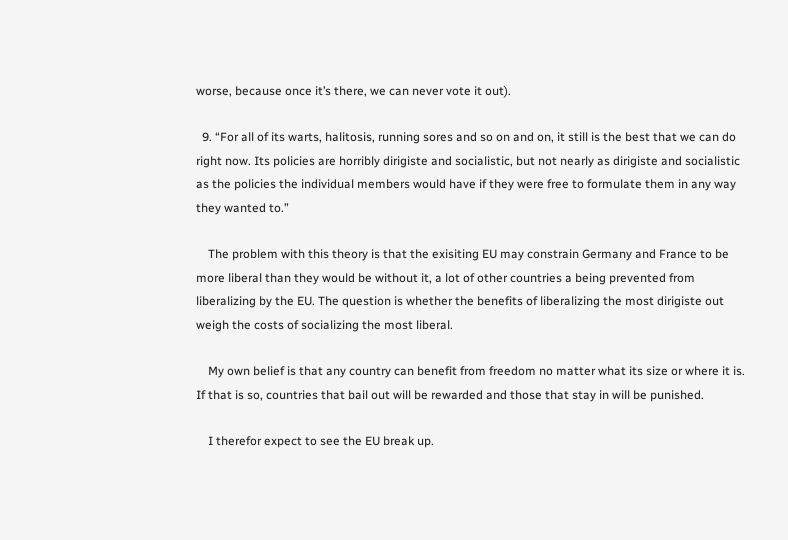worse, because once it’s there, we can never vote it out).

  9. “For all of its warts, halitosis, running sores and so on and on, it still is the best that we can do right now. Its policies are horribly dirigiste and socialistic, but not nearly as dirigiste and socialistic as the policies the individual members would have if they were free to formulate them in any way they wanted to.”

    The problem with this theory is that the exisiting EU may constrain Germany and France to be more liberal than they would be without it, a lot of other countries a being prevented from liberalizing by the EU. The question is whether the benefits of liberalizing the most dirigiste out weigh the costs of socializing the most liberal.

    My own belief is that any country can benefit from freedom no matter what its size or where it is. If that is so, countries that bail out will be rewarded and those that stay in will be punished.

    I therefor expect to see the EU break up.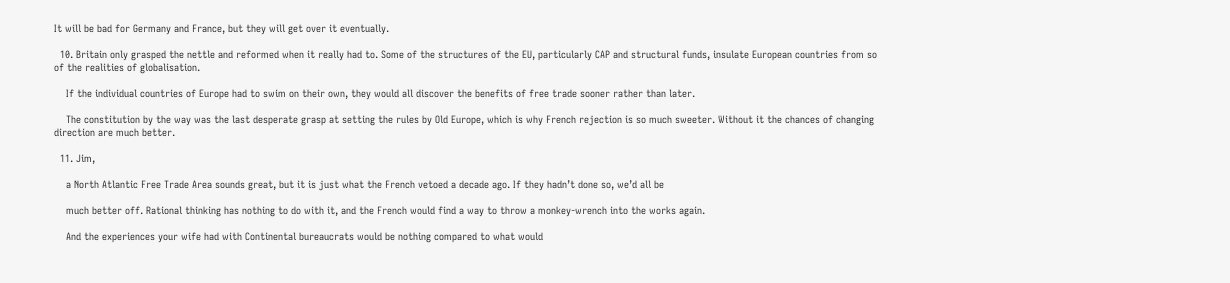It will be bad for Germany and France, but they will get over it eventually.

  10. Britain only grasped the nettle and reformed when it really had to. Some of the structures of the EU, particularly CAP and structural funds, insulate European countries from so of the realities of globalisation.

    If the individual countries of Europe had to swim on their own, they would all discover the benefits of free trade sooner rather than later.

    The constitution by the way was the last desperate grasp at setting the rules by Old Europe, which is why French rejection is so much sweeter. Without it the chances of changing direction are much better.

  11. Jim,

    a North Atlantic Free Trade Area sounds great, but it is just what the French vetoed a decade ago. If they hadn’t done so, we’d all be

    much better off. Rational thinking has nothing to do with it, and the French would find a way to throw a monkey-wrench into the works again.

    And the experiences your wife had with Continental bureaucrats would be nothing compared to what would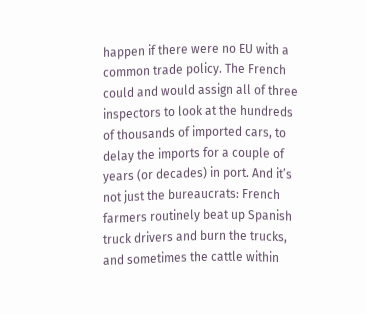happen if there were no EU with a common trade policy. The French could and would assign all of three inspectors to look at the hundreds of thousands of imported cars, to delay the imports for a couple of years (or decades) in port. And it’s not just the bureaucrats: French farmers routinely beat up Spanish truck drivers and burn the trucks, and sometimes the cattle within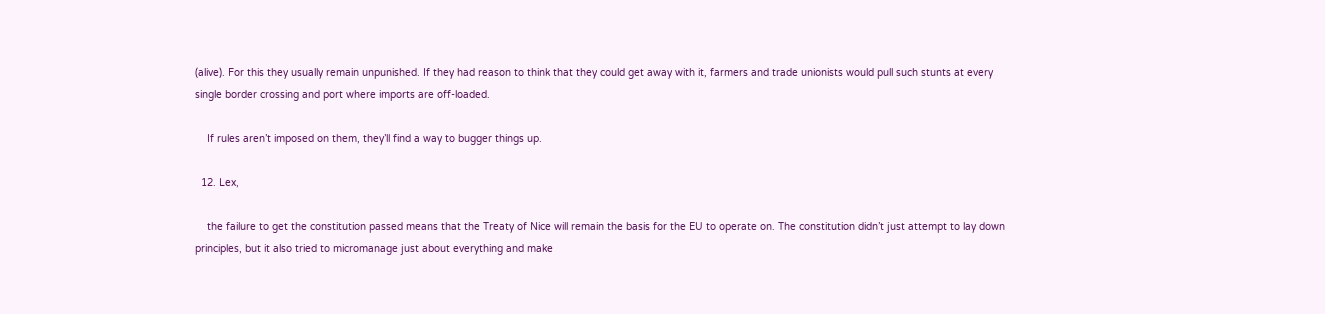(alive). For this they usually remain unpunished. If they had reason to think that they could get away with it, farmers and trade unionists would pull such stunts at every single border crossing and port where imports are off-loaded.

    If rules aren’t imposed on them, they’ll find a way to bugger things up.

  12. Lex,

    the failure to get the constitution passed means that the Treaty of Nice will remain the basis for the EU to operate on. The constitution didn’t just attempt to lay down principles, but it also tried to micromanage just about everything and make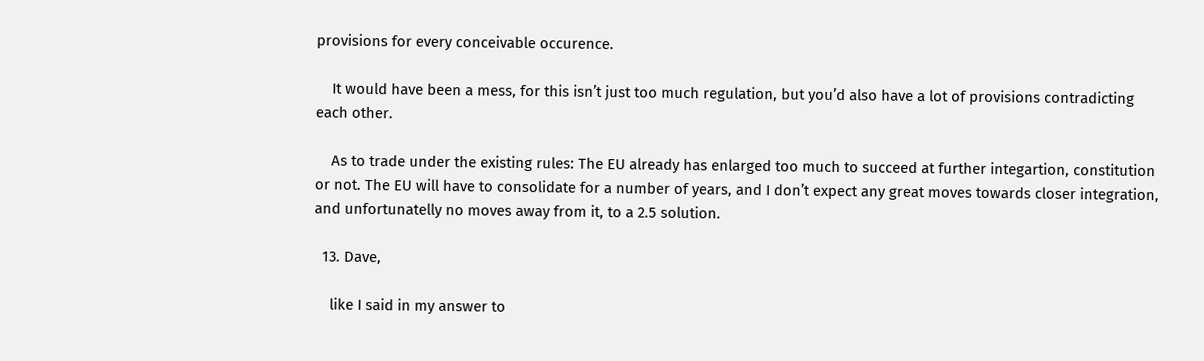provisions for every conceivable occurence.

    It would have been a mess, for this isn’t just too much regulation, but you’d also have a lot of provisions contradicting each other.

    As to trade under the existing rules: The EU already has enlarged too much to succeed at further integartion, constitution or not. The EU will have to consolidate for a number of years, and I don’t expect any great moves towards closer integration, and unfortunatelly no moves away from it, to a 2.5 solution.

  13. Dave,

    like I said in my answer to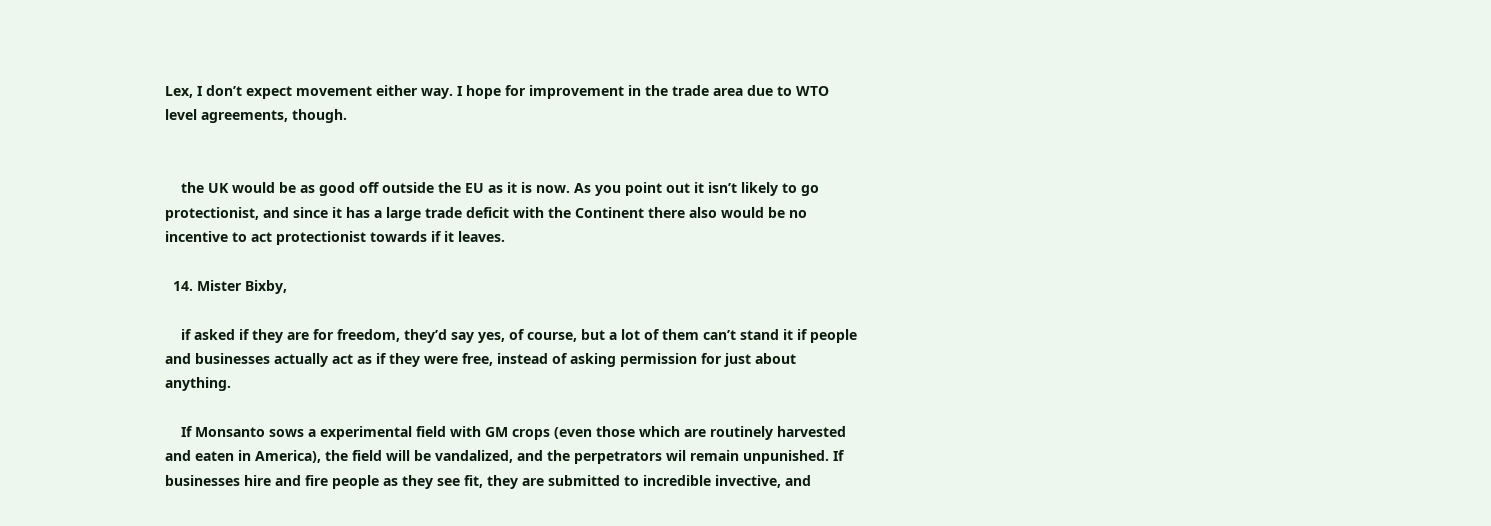Lex, I don’t expect movement either way. I hope for improvement in the trade area due to WTO level agreements, though.


    the UK would be as good off outside the EU as it is now. As you point out it isn’t likely to go protectionist, and since it has a large trade deficit with the Continent there also would be no incentive to act protectionist towards if it leaves.

  14. Mister Bixby,

    if asked if they are for freedom, they’d say yes, of course, but a lot of them can’t stand it if people and businesses actually act as if they were free, instead of asking permission for just about anything.

    If Monsanto sows a experimental field with GM crops (even those which are routinely harvested and eaten in America), the field will be vandalized, and the perpetrators wil remain unpunished. If businesses hire and fire people as they see fit, they are submitted to incredible invective, and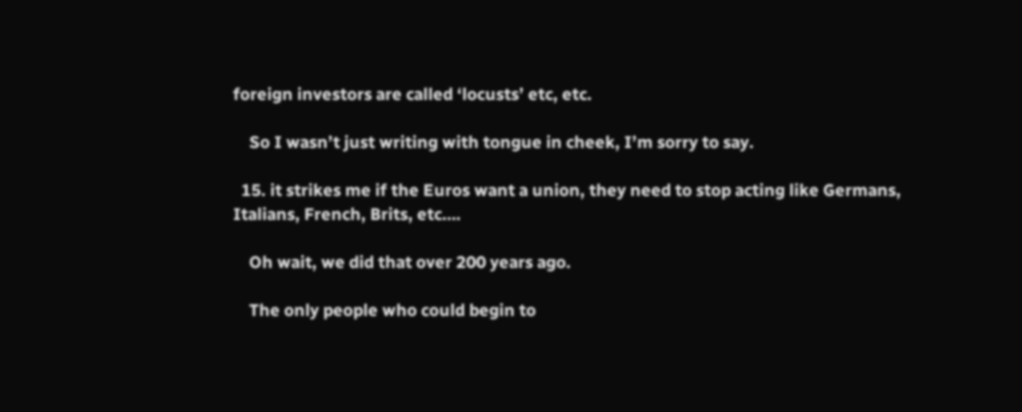foreign investors are called ‘locusts’ etc, etc.

    So I wasn’t just writing with tongue in cheek, I’m sorry to say.

  15. it strikes me if the Euros want a union, they need to stop acting like Germans, Italians, French, Brits, etc….

    Oh wait, we did that over 200 years ago.

    The only people who could begin to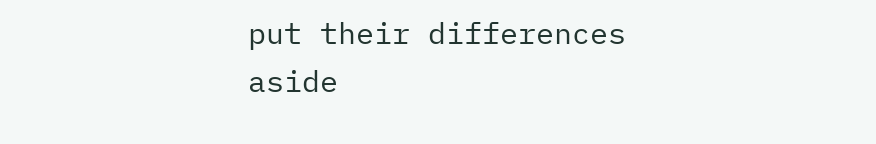put their differences aside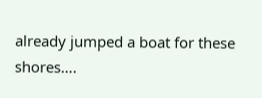already jumped a boat for these shores….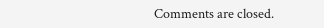Comments are closed.